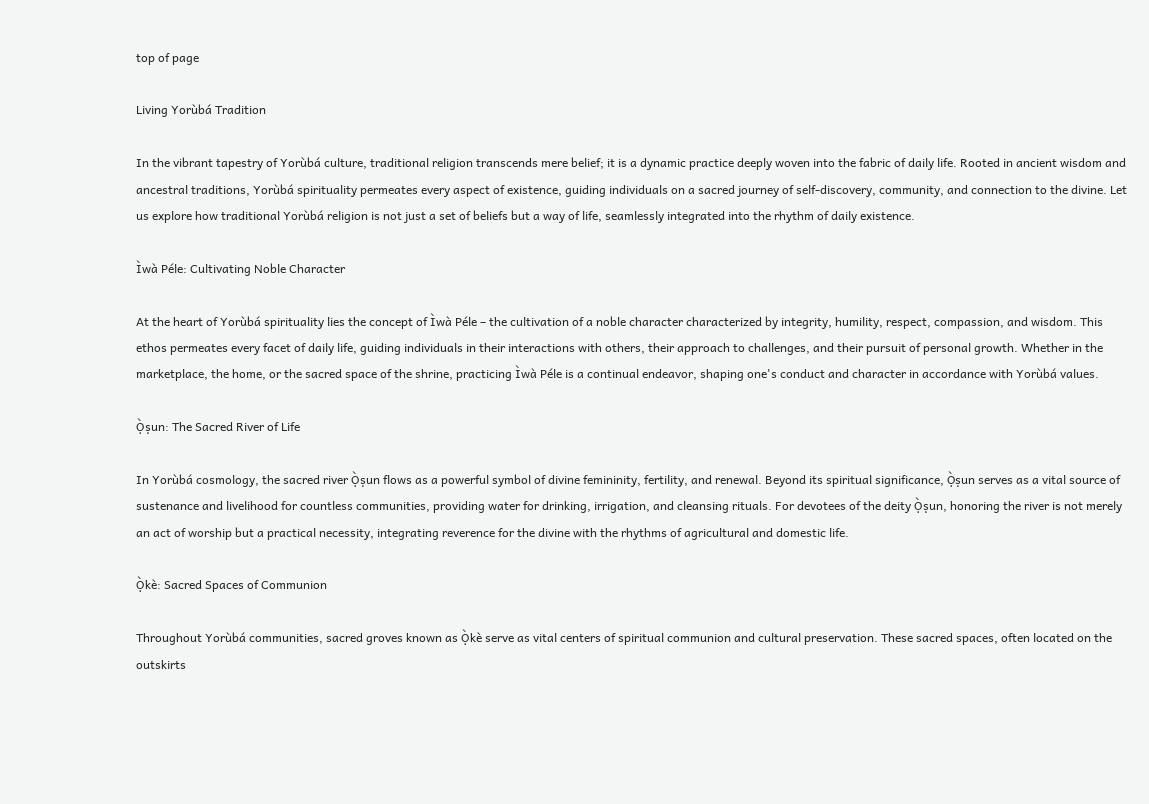top of page

Living Yorùbá Tradition

In the vibrant tapestry of Yorùbá culture, traditional religion transcends mere belief; it is a dynamic practice deeply woven into the fabric of daily life. Rooted in ancient wisdom and ancestral traditions, Yorùbá spirituality permeates every aspect of existence, guiding individuals on a sacred journey of self-discovery, community, and connection to the divine. Let us explore how traditional Yorùbá religion is not just a set of beliefs but a way of life, seamlessly integrated into the rhythm of daily existence.

Ìwà Péle: Cultivating Noble Character

At the heart of Yorùbá spirituality lies the concept of Ìwà Péle – the cultivation of a noble character characterized by integrity, humility, respect, compassion, and wisdom. This ethos permeates every facet of daily life, guiding individuals in their interactions with others, their approach to challenges, and their pursuit of personal growth. Whether in the marketplace, the home, or the sacred space of the shrine, practicing Ìwà Péle is a continual endeavor, shaping one's conduct and character in accordance with Yorùbá values.

Ọ̀ṣun: The Sacred River of Life

In Yorùbá cosmology, the sacred river Ọ̀ṣun flows as a powerful symbol of divine femininity, fertility, and renewal. Beyond its spiritual significance, Ọ̀ṣun serves as a vital source of sustenance and livelihood for countless communities, providing water for drinking, irrigation, and cleansing rituals. For devotees of the deity Ọ̀ṣun, honoring the river is not merely an act of worship but a practical necessity, integrating reverence for the divine with the rhythms of agricultural and domestic life.

Ọ̀kè: Sacred Spaces of Communion

Throughout Yorùbá communities, sacred groves known as Ọ̀kè serve as vital centers of spiritual communion and cultural preservation. These sacred spaces, often located on the outskirts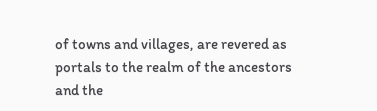of towns and villages, are revered as portals to the realm of the ancestors and the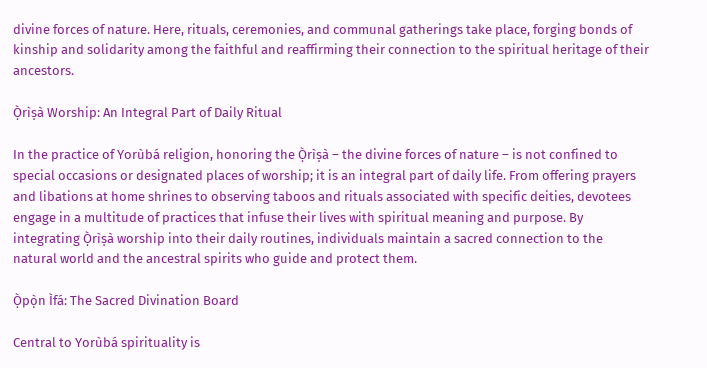divine forces of nature. Here, rituals, ceremonies, and communal gatherings take place, forging bonds of kinship and solidarity among the faithful and reaffirming their connection to the spiritual heritage of their ancestors.

Ọ̀rìṣà Worship: An Integral Part of Daily Ritual

In the practice of Yorùbá religion, honoring the Ọ̀rìṣà – the divine forces of nature – is not confined to special occasions or designated places of worship; it is an integral part of daily life. From offering prayers and libations at home shrines to observing taboos and rituals associated with specific deities, devotees engage in a multitude of practices that infuse their lives with spiritual meaning and purpose. By integrating Ọ̀rìṣà worship into their daily routines, individuals maintain a sacred connection to the natural world and the ancestral spirits who guide and protect them.

Ọ̀pọ̀n Ìfá: The Sacred Divination Board

Central to Yorùbá spirituality is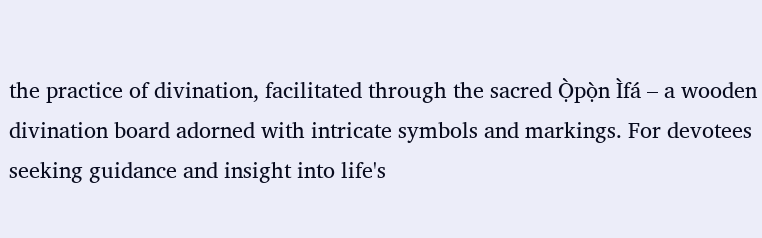the practice of divination, facilitated through the sacred Ọ̀pọ̀n Ìfá – a wooden divination board adorned with intricate symbols and markings. For devotees seeking guidance and insight into life's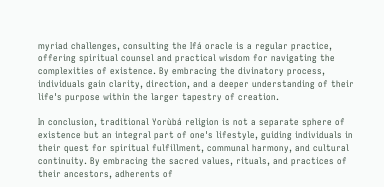myriad challenges, consulting the Ifá oracle is a regular practice, offering spiritual counsel and practical wisdom for navigating the complexities of existence. By embracing the divinatory process, individuals gain clarity, direction, and a deeper understanding of their life's purpose within the larger tapestry of creation.

In conclusion, traditional Yorùbá religion is not a separate sphere of existence but an integral part of one's lifestyle, guiding individuals in their quest for spiritual fulfillment, communal harmony, and cultural continuity. By embracing the sacred values, rituals, and practices of their ancestors, adherents of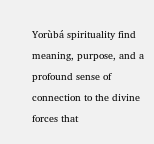Yorùbá spirituality find meaning, purpose, and a profound sense of connection to the divine forces that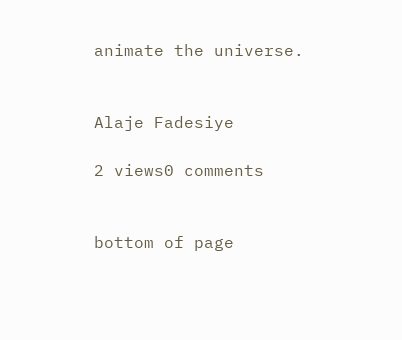animate the universe.


Alaje Fadesiye

2 views0 comments


bottom of page